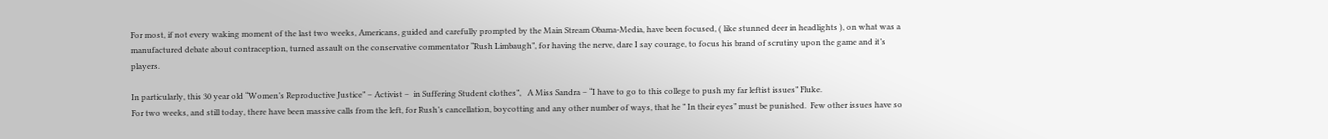For most, if not every waking moment of the last two weeks, Americans, guided and carefully prompted by the Main Stream Obama-Media, have been focused, ( like stunned deer in headlights ), on what was a manufactured debate about contraception, turned assault on the conservative commentator “Rush Limbaugh”, for having the nerve, dare I say courage, to focus his brand of scrutiny upon the game and it’s players.

In particularly, this 30 year old “Women’s Reproductive Justice” – Activist –  in Suffering Student clothes”,   A Miss Sandra – “I have to go to this college to push my far leftist issues” Fluke.
For two weeks, and still today, there have been massive calls from the left, for Rush’s cancellation, boycotting and any other number of ways, that he ” In their eyes” must be punished.  Few other issues have so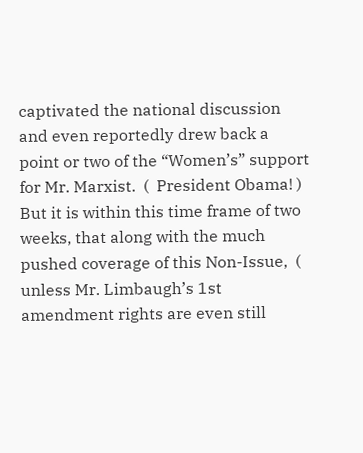captivated the national discussion and even reportedly drew back a point or two of the “Women’s” support for Mr. Marxist.  (  President Obama! )
But it is within this time frame of two weeks, that along with the much pushed coverage of this Non-Issue,  ( unless Mr. Limbaugh’s 1st amendment rights are even still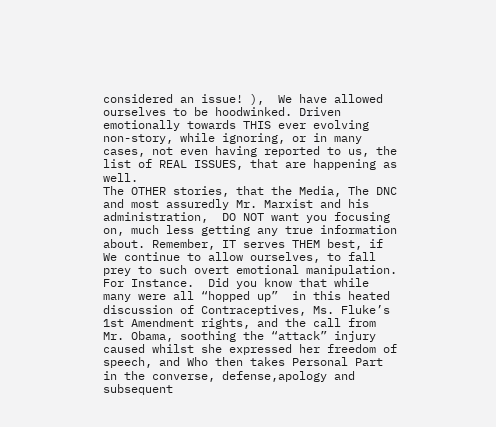considered an issue! ),  We have allowed ourselves to be hoodwinked. Driven emotionally towards THIS ever evolving non-story, while ignoring, or in many cases, not even having reported to us, the list of REAL ISSUES, that are happening as well.
The OTHER stories, that the Media, The DNC and most assuredly Mr. Marxist and his administration,  DO NOT want you focusing on, much less getting any true information about. Remember, IT serves THEM best, if We continue to allow ourselves, to fall prey to such overt emotional manipulation.
For Instance.  Did you know that while many were all “hopped up”  in this heated discussion of Contraceptives, Ms. Fluke’s 1st Amendment rights, and the call from Mr. Obama, soothing the “attack” injury caused whilst she expressed her freedom of speech, and Who then takes Personal Part in the converse, defense,apology and subsequent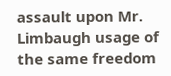assault upon Mr. Limbaugh usage of the same freedom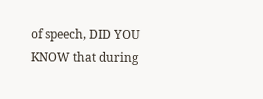of speech, DID YOU KNOW that during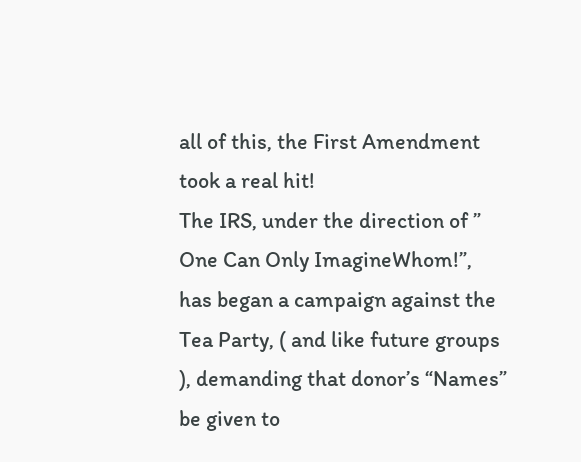all of this, the First Amendment took a real hit!
The IRS, under the direction of ” One Can Only ImagineWhom!”, has began a campaign against the Tea Party, ( and like future groups ), demanding that donor’s “Names” be given to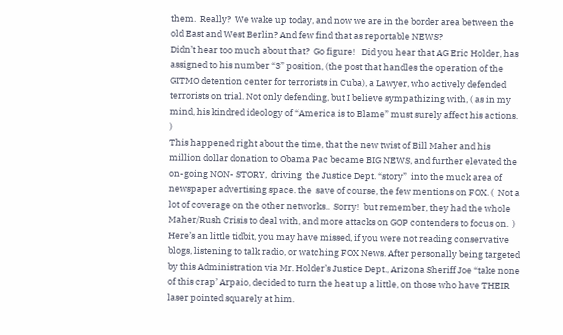them.  Really?  We wake up today, and now we are in the border area between the old East and West Berlin? And few find that as reportable NEWS?
Didn’t hear too much about that?  Go figure!   Did you hear that AG Eric Holder, has assigned to his number “3” position, (the post that handles the operation of the GITMO detention center for terrorists in Cuba), a Lawyer, who actively defended terrorists on trial. Not only defending, but I believe sympathizing with, ( as in my mind, his kindred ideology of “America is to Blame” must surely affect his actions. )
This happened right about the time, that the new twist of Bill Maher and his million dollar donation to Obama Pac became BIG NEWS, and further elevated the on-going NON- STORY,  driving  the Justice Dept. “story”  into the muck area of newspaper advertising space. the  save of course, the few mentions on FOX. (  Not a lot of coverage on the other networks..  Sorry!  but remember, they had the whole Maher/Rush Crisis to deal with, and more attacks on GOP contenders to focus on.  )
Here’s an little tidbit, you may have missed, if you were not reading conservative blogs, listening to talk radio, or watching FOX News. After personally being targeted by this Administration via Mr. Holder’s Justice Dept., Arizona Sheriff Joe “take none of this crap’ Arpaio, decided to turn the heat up a little, on those who have THEIR laser pointed squarely at him.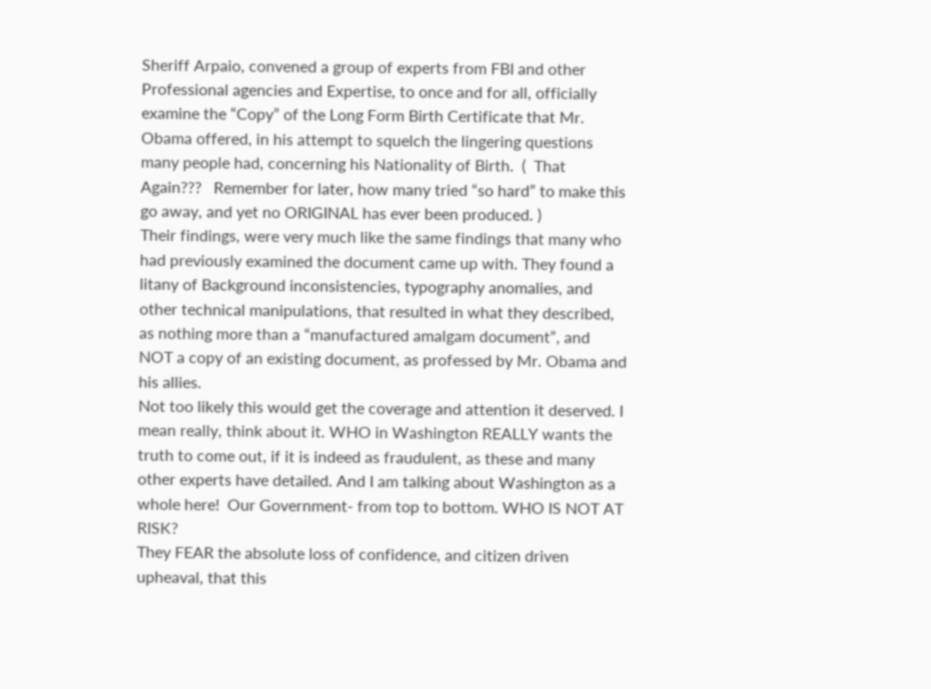Sheriff Arpaio, convened a group of experts from FBI and other Professional agencies and Expertise, to once and for all, officially examine the “Copy” of the Long Form Birth Certificate that Mr. Obama offered, in his attempt to squelch the lingering questions many people had, concerning his Nationality of Birth.  (  That Again???   Remember for later, how many tried “so hard” to make this go away, and yet no ORIGINAL has ever been produced. )
Their findings, were very much like the same findings that many who had previously examined the document came up with. They found a litany of Background inconsistencies, typography anomalies, and other technical manipulations, that resulted in what they described, as nothing more than a “manufactured amalgam document”, and NOT a copy of an existing document, as professed by Mr. Obama and his allies.
Not too likely this would get the coverage and attention it deserved. I mean really, think about it. WHO in Washington REALLY wants the truth to come out, if it is indeed as fraudulent, as these and many other experts have detailed. And I am talking about Washington as a whole here!  Our Government- from top to bottom. WHO IS NOT AT RISK?
They FEAR the absolute loss of confidence, and citizen driven upheaval, that this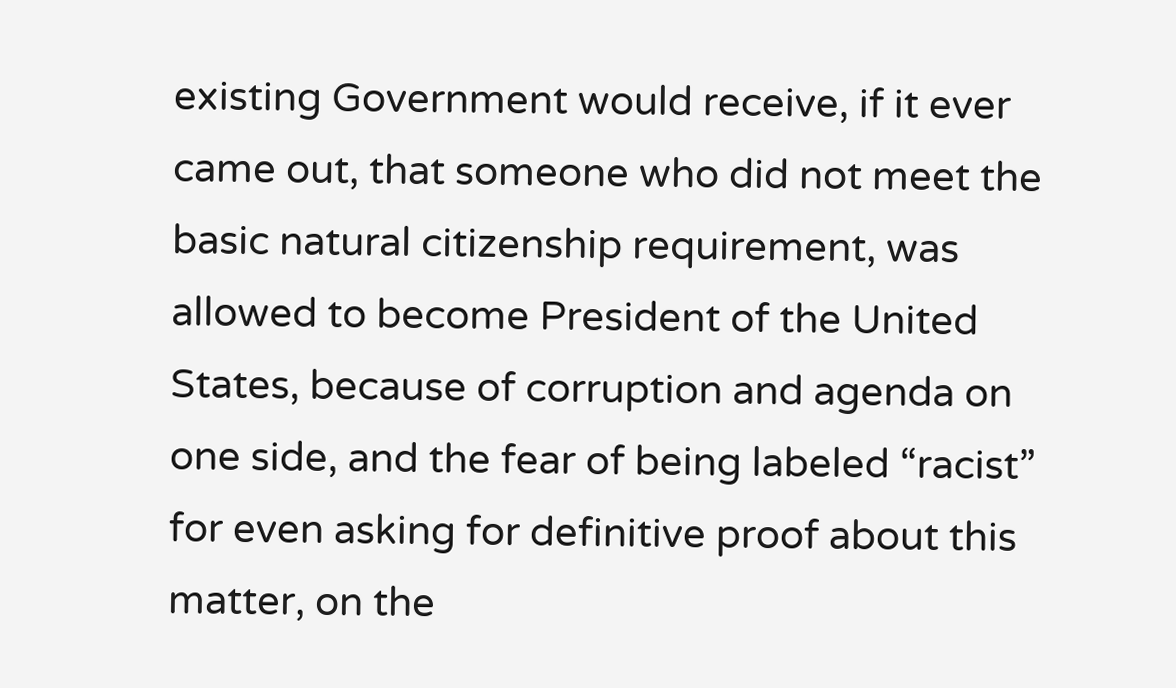existing Government would receive, if it ever came out, that someone who did not meet the basic natural citizenship requirement, was allowed to become President of the United States, because of corruption and agenda on one side, and the fear of being labeled “racist” for even asking for definitive proof about this matter, on the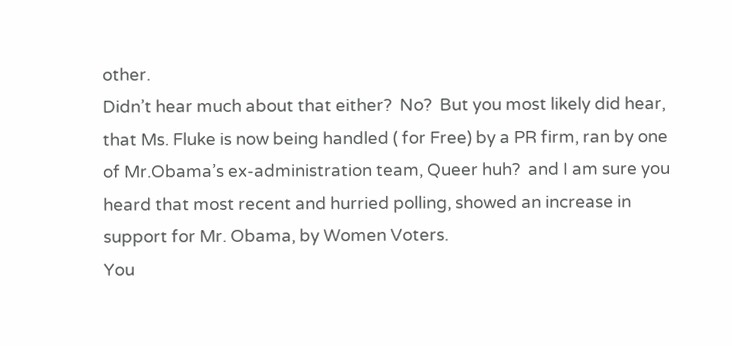other.
Didn’t hear much about that either?  No?  But you most likely did hear, that Ms. Fluke is now being handled ( for Free) by a PR firm, ran by one of Mr.Obama’s ex-administration team, Queer huh?  and I am sure you heard that most recent and hurried polling, showed an increase in support for Mr. Obama, by Women Voters.
You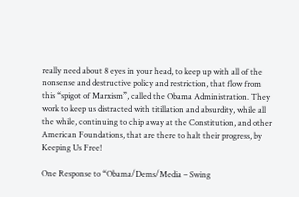really need about 8 eyes in your head, to keep up with all of the nonsense and destructive policy and restriction, that flow from this “spigot of Marxism”, called the Obama Administration. They work to keep us distracted with titillation and absurdity, while all the while, continuing to chip away at the Constitution, and other American Foundations, that are there to halt their progress, by Keeping Us Free!

One Response to “Obama/Dems/Media – Swing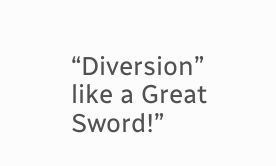“Diversion” like a Great Sword!”